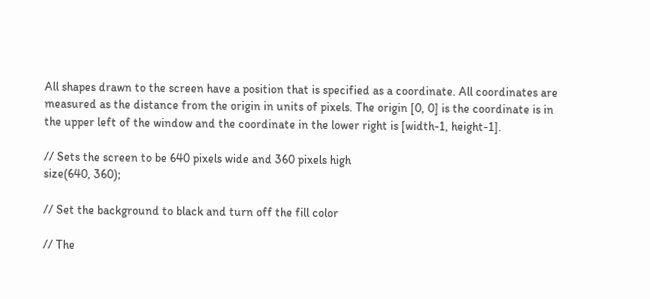All shapes drawn to the screen have a position that is specified as a coordinate. All coordinates are measured as the distance from the origin in units of pixels. The origin [0, 0] is the coordinate is in the upper left of the window and the coordinate in the lower right is [width-1, height-1].

// Sets the screen to be 640 pixels wide and 360 pixels high
size(640, 360);

// Set the background to black and turn off the fill color

// The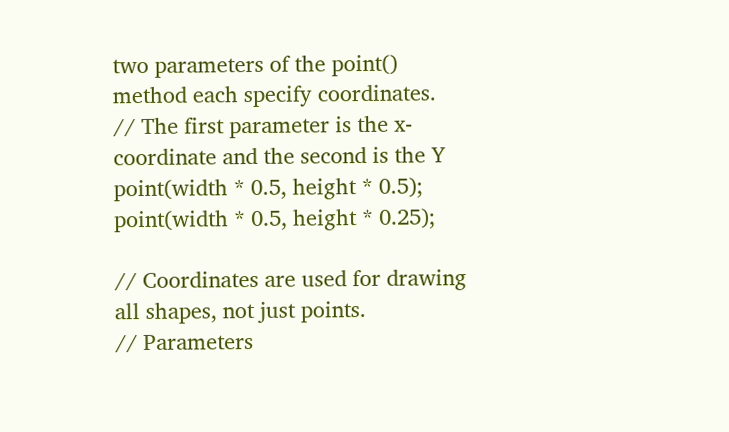two parameters of the point() method each specify coordinates.
// The first parameter is the x-coordinate and the second is the Y
point(width * 0.5, height * 0.5);
point(width * 0.5, height * 0.25);

// Coordinates are used for drawing all shapes, not just points.
// Parameters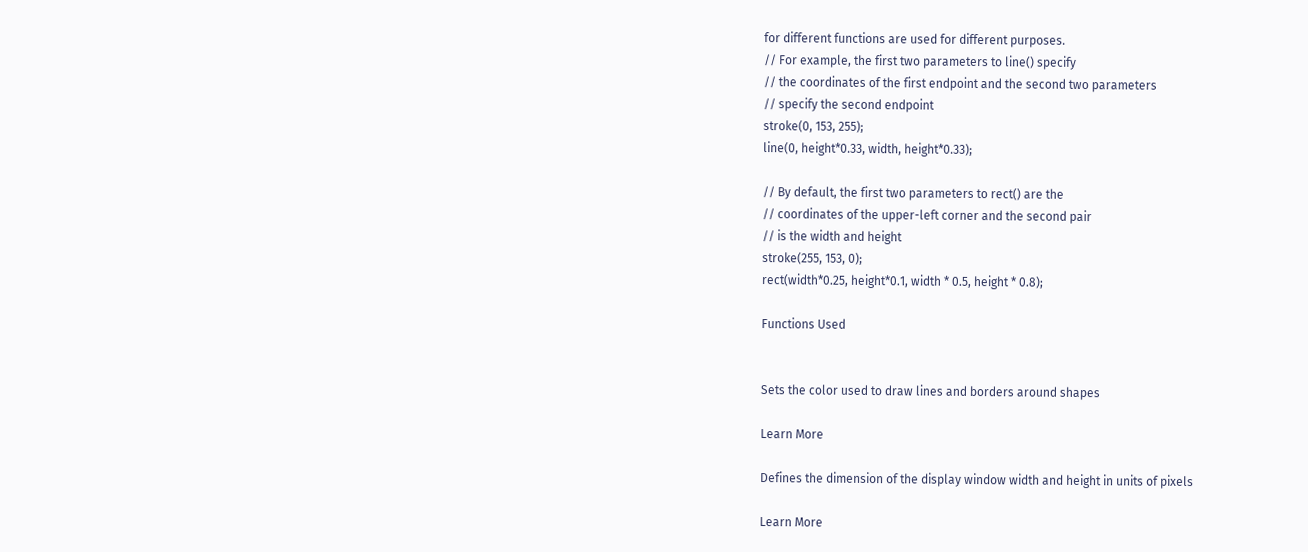for different functions are used for different purposes.
// For example, the first two parameters to line() specify
// the coordinates of the first endpoint and the second two parameters
// specify the second endpoint
stroke(0, 153, 255);
line(0, height*0.33, width, height*0.33);

// By default, the first two parameters to rect() are the
// coordinates of the upper-left corner and the second pair
// is the width and height
stroke(255, 153, 0);
rect(width*0.25, height*0.1, width * 0.5, height * 0.8);

Functions Used


Sets the color used to draw lines and borders around shapes

Learn More

Defines the dimension of the display window width and height in units of pixels

Learn More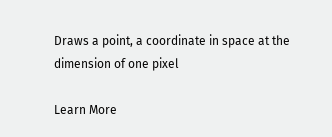Draws a point, a coordinate in space at the dimension of one pixel

Learn More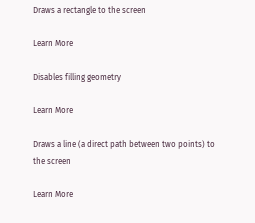Draws a rectangle to the screen

Learn More

Disables filling geometry

Learn More

Draws a line (a direct path between two points) to the screen

Learn More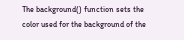The background() function sets the color used for the background of the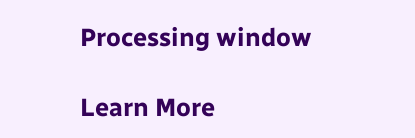Processing window

Learn More